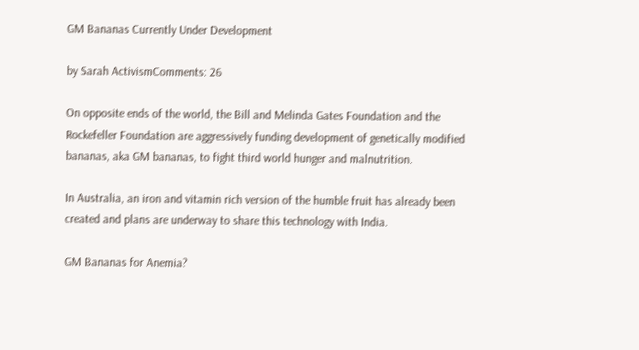GM Bananas Currently Under Development

by Sarah ActivismComments: 26

On opposite ends of the world, the Bill and Melinda Gates Foundation and the Rockefeller Foundation are aggressively funding development of genetically modified bananas, aka GM bananas, to fight third world hunger and malnutrition.

In Australia, an iron and vitamin rich version of the humble fruit has already been created and plans are underway to share this technology with India.

GM Bananas for Anemia?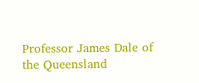Professor James Dale of the Queensland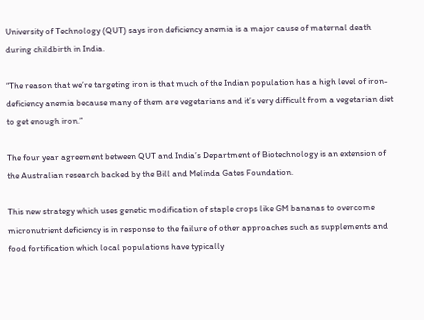University of Technology (QUT) says iron deficiency anemia is a major cause of maternal death during childbirth in India.

“The reason that we’re targeting iron is that much of the Indian population has a high level of iron-deficiency anemia because many of them are vegetarians and it’s very difficult from a vegetarian diet to get enough iron.”

The four year agreement between QUT and India’s Department of Biotechnology is an extension of the Australian research backed by the Bill and Melinda Gates Foundation.

This new strategy which uses genetic modification of staple crops like GM bananas to overcome micronutrient deficiency is in response to the failure of other approaches such as supplements and food fortification which local populations have typically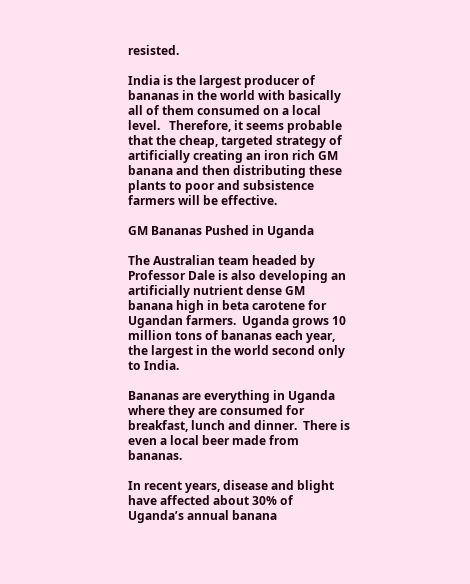resisted.

India is the largest producer of bananas in the world with basically all of them consumed on a local level.   Therefore, it seems probable that the cheap, targeted strategy of artificially creating an iron rich GM banana and then distributing these plants to poor and subsistence farmers will be effective.

GM Bananas Pushed in Uganda

The Australian team headed by Professor Dale is also developing an artificially nutrient dense GM banana high in beta carotene for Ugandan farmers.  Uganda grows 10 million tons of bananas each year, the largest in the world second only to India.

Bananas are everything in Uganda where they are consumed for breakfast, lunch and dinner.  There is even a local beer made from bananas.

In recent years, disease and blight have affected about 30% of Uganda’s annual banana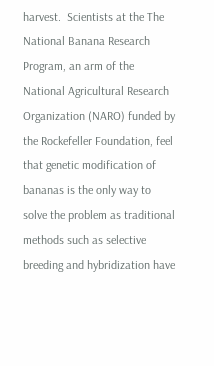harvest.  Scientists at the The National Banana Research Program, an arm of the National Agricultural Research Organization (NARO) funded by the Rockefeller Foundation, feel that genetic modification of bananas is the only way to solve the problem as traditional methods such as selective breeding and hybridization have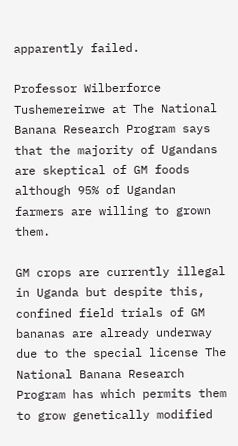apparently failed.

Professor Wilberforce Tushemereirwe at The National Banana Research Program says that the majority of Ugandans are skeptical of GM foods although 95% of Ugandan farmers are willing to grown them.

GM crops are currently illegal in Uganda but despite this, confined field trials of GM bananas are already underway due to the special license The National Banana Research Program has which permits them to grow genetically modified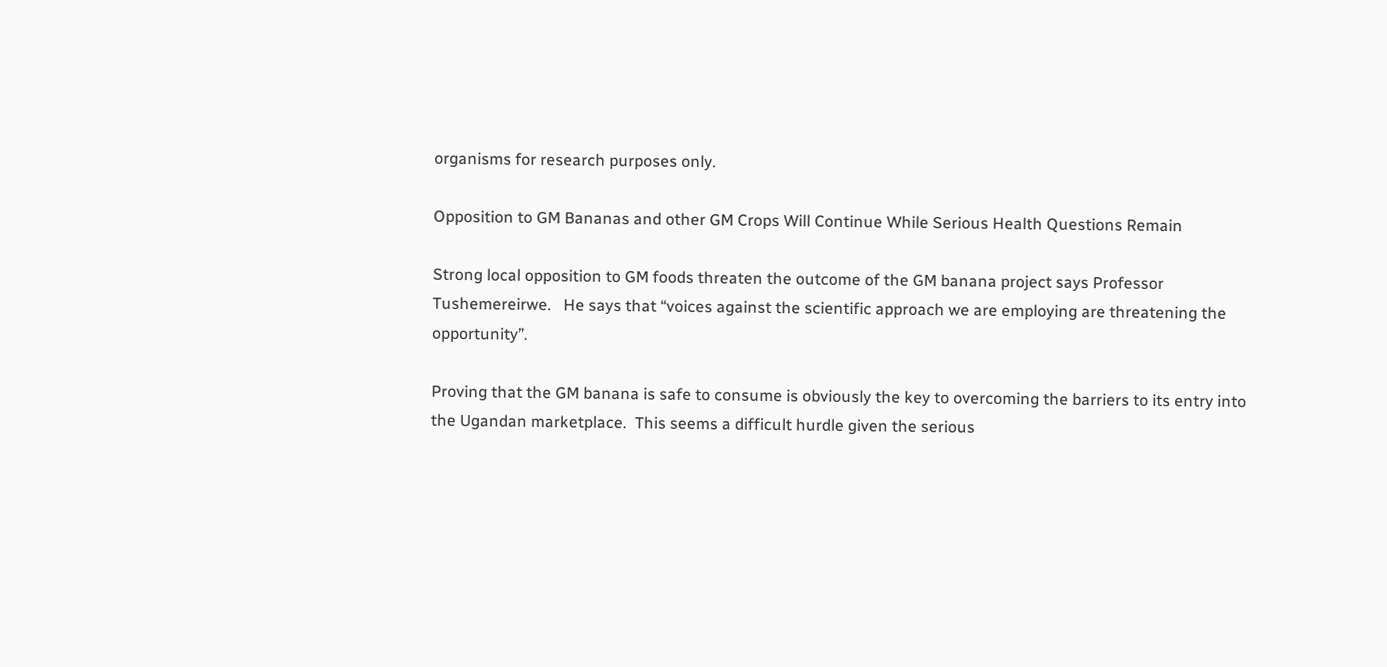organisms for research purposes only.

Opposition to GM Bananas and other GM Crops Will Continue While Serious Health Questions Remain

Strong local opposition to GM foods threaten the outcome of the GM banana project says Professor Tushemereirwe.   He says that “voices against the scientific approach we are employing are threatening the opportunity”.

Proving that the GM banana is safe to consume is obviously the key to overcoming the barriers to its entry into the Ugandan marketplace.  This seems a difficult hurdle given the serious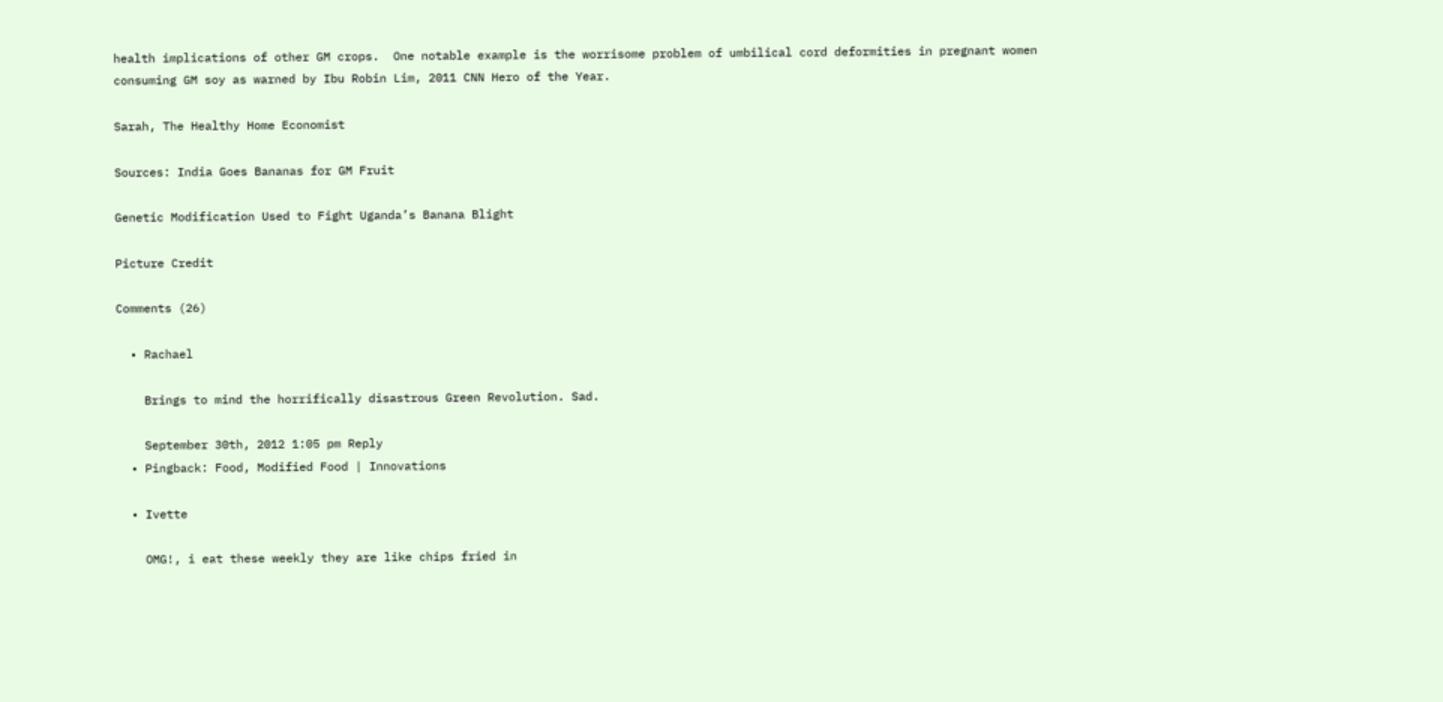health implications of other GM crops.  One notable example is the worrisome problem of umbilical cord deformities in pregnant women consuming GM soy as warned by Ibu Robin Lim, 2011 CNN Hero of the Year.

Sarah, The Healthy Home Economist

Sources: India Goes Bananas for GM Fruit

Genetic Modification Used to Fight Uganda’s Banana Blight

Picture Credit

Comments (26)

  • Rachael

    Brings to mind the horrifically disastrous Green Revolution. Sad.

    September 30th, 2012 1:05 pm Reply
  • Pingback: Food, Modified Food | Innovations

  • Ivette

    OMG!, i eat these weekly they are like chips fried in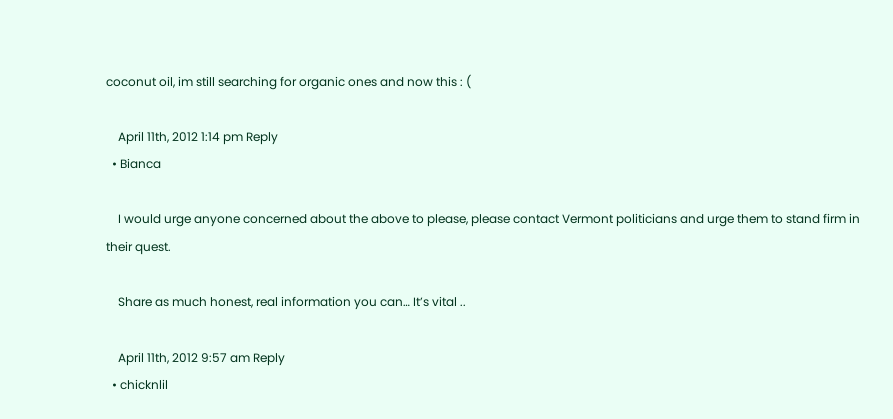coconut oil, im still searching for organic ones and now this : (

    April 11th, 2012 1:14 pm Reply
  • Bianca

    I would urge anyone concerned about the above to please, please contact Vermont politicians and urge them to stand firm in their quest.

    Share as much honest, real information you can… It’s vital ..

    April 11th, 2012 9:57 am Reply
  • chicknlil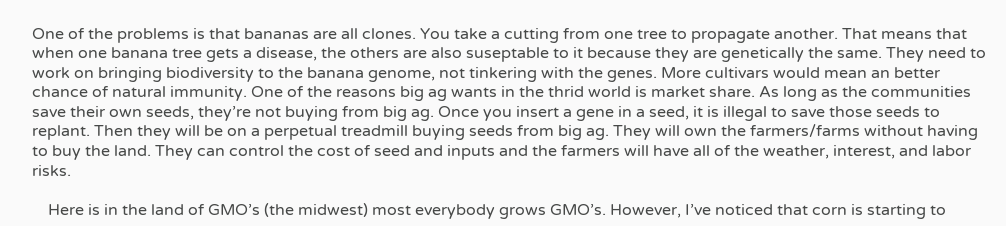One of the problems is that bananas are all clones. You take a cutting from one tree to propagate another. That means that when one banana tree gets a disease, the others are also suseptable to it because they are genetically the same. They need to work on bringing biodiversity to the banana genome, not tinkering with the genes. More cultivars would mean an better chance of natural immunity. One of the reasons big ag wants in the thrid world is market share. As long as the communities save their own seeds, they’re not buying from big ag. Once you insert a gene in a seed, it is illegal to save those seeds to replant. Then they will be on a perpetual treadmill buying seeds from big ag. They will own the farmers/farms without having to buy the land. They can control the cost of seed and inputs and the farmers will have all of the weather, interest, and labor risks.

    Here is in the land of GMO’s (the midwest) most everybody grows GMO’s. However, I’ve noticed that corn is starting to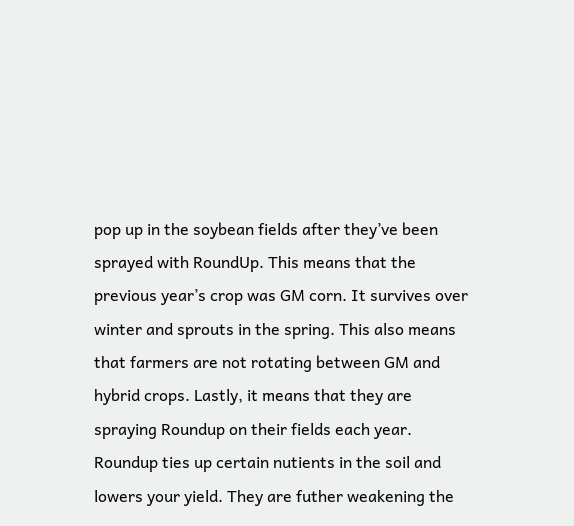pop up in the soybean fields after they’ve been sprayed with RoundUp. This means that the previous year’s crop was GM corn. It survives over winter and sprouts in the spring. This also means that farmers are not rotating between GM and hybrid crops. Lastly, it means that they are spraying Roundup on their fields each year. Roundup ties up certain nutients in the soil and lowers your yield. They are futher weakening the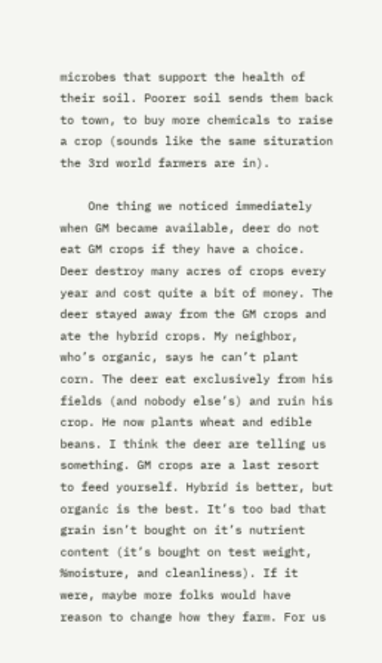microbes that support the health of their soil. Poorer soil sends them back to town, to buy more chemicals to raise a crop (sounds like the same situration the 3rd world farmers are in).

    One thing we noticed immediately when GM became available, deer do not eat GM crops if they have a choice. Deer destroy many acres of crops every year and cost quite a bit of money. The deer stayed away from the GM crops and ate the hybrid crops. My neighbor, who’s organic, says he can’t plant corn. The deer eat exclusively from his fields (and nobody else’s) and ruin his crop. He now plants wheat and edible beans. I think the deer are telling us something. GM crops are a last resort to feed yourself. Hybrid is better, but organic is the best. It’s too bad that grain isn’t bought on it’s nutrient content (it’s bought on test weight, %moisture, and cleanliness). If it were, maybe more folks would have reason to change how they farm. For us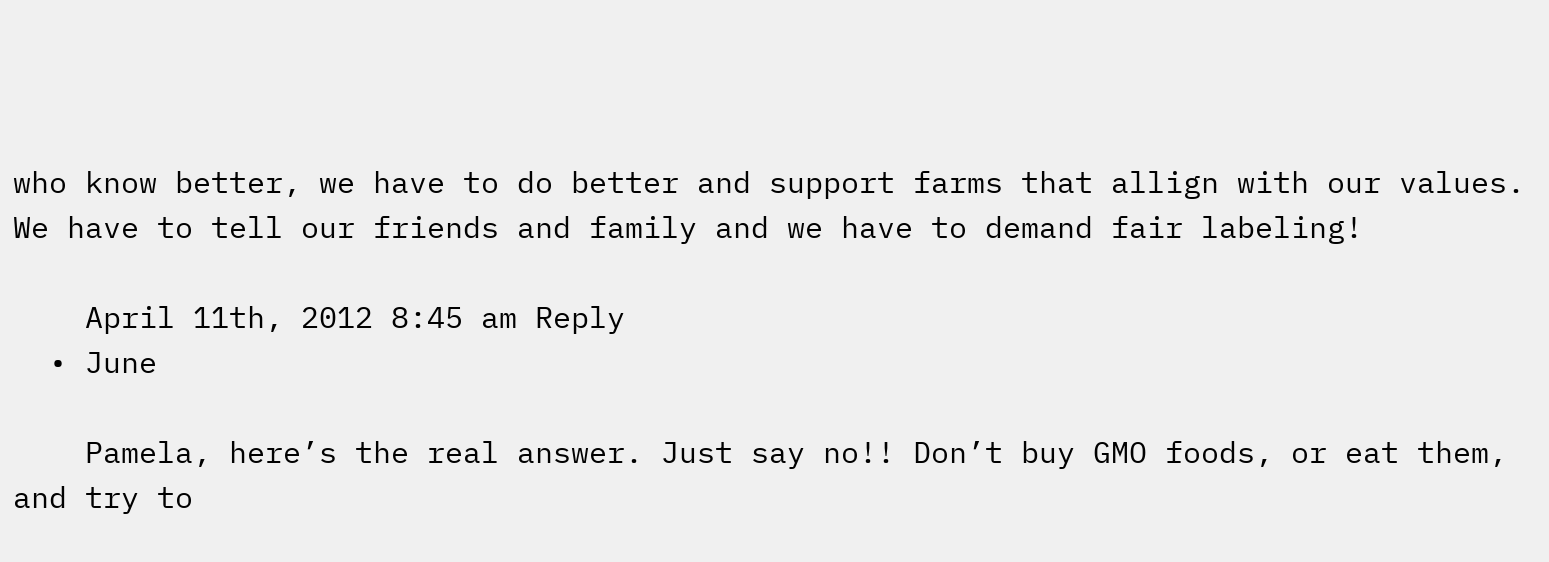who know better, we have to do better and support farms that allign with our values. We have to tell our friends and family and we have to demand fair labeling!

    April 11th, 2012 8:45 am Reply
  • June

    Pamela, here’s the real answer. Just say no!! Don’t buy GMO foods, or eat them, and try to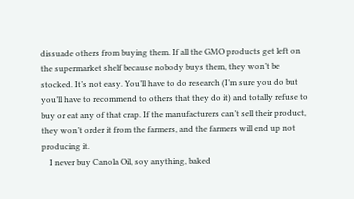dissuade others from buying them. If all the GMO products get left on the supermarket shelf because nobody buys them, they won’t be stocked. It’s not easy. You’ll have to do research (I’m sure you do but you’ll have to recommend to others that they do it) and totally refuse to buy or eat any of that crap. If the manufacturers can’t sell their product, they won’t order it from the farmers, and the farmers will end up not producing it.
    I never buy Canola Oil, soy anything, baked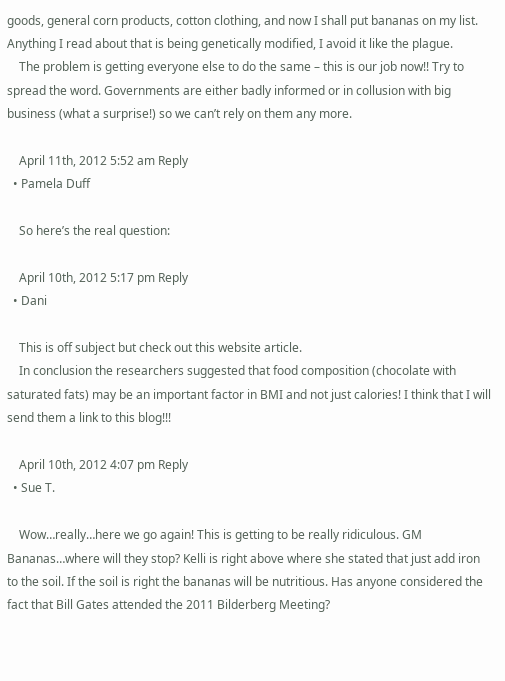goods, general corn products, cotton clothing, and now I shall put bananas on my list. Anything I read about that is being genetically modified, I avoid it like the plague.
    The problem is getting everyone else to do the same – this is our job now!! Try to spread the word. Governments are either badly informed or in collusion with big business (what a surprise!) so we can’t rely on them any more.

    April 11th, 2012 5:52 am Reply
  • Pamela Duff

    So here’s the real question:

    April 10th, 2012 5:17 pm Reply
  • Dani

    This is off subject but check out this website article.
    In conclusion the researchers suggested that food composition (chocolate with saturated fats) may be an important factor in BMI and not just calories! I think that I will send them a link to this blog!!!

    April 10th, 2012 4:07 pm Reply
  • Sue T.

    Wow…really…here we go again! This is getting to be really ridiculous. GM Bananas…where will they stop? Kelli is right above where she stated that just add iron to the soil. If the soil is right the bananas will be nutritious. Has anyone considered the fact that Bill Gates attended the 2011 Bilderberg Meeting?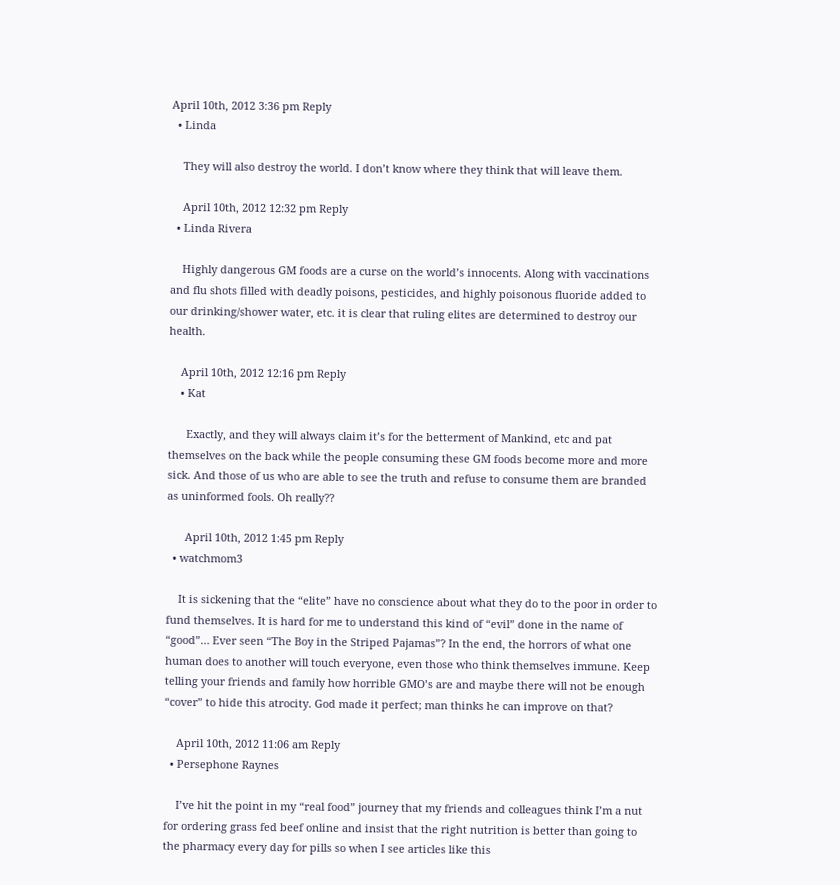April 10th, 2012 3:36 pm Reply
  • Linda

    They will also destroy the world. I don’t know where they think that will leave them.

    April 10th, 2012 12:32 pm Reply
  • Linda Rivera

    Highly dangerous GM foods are a curse on the world’s innocents. Along with vaccinations and flu shots filled with deadly poisons, pesticides, and highly poisonous fluoride added to our drinking/shower water, etc. it is clear that ruling elites are determined to destroy our health.

    April 10th, 2012 12:16 pm Reply
    • Kat

      Exactly, and they will always claim it’s for the betterment of Mankind, etc and pat themselves on the back while the people consuming these GM foods become more and more sick. And those of us who are able to see the truth and refuse to consume them are branded as uninformed fools. Oh really??

      April 10th, 2012 1:45 pm Reply
  • watchmom3

    It is sickening that the “elite” have no conscience about what they do to the poor in order to fund themselves. It is hard for me to understand this kind of “evil” done in the name of “good”… Ever seen “The Boy in the Striped Pajamas”? In the end, the horrors of what one human does to another will touch everyone, even those who think themselves immune. Keep telling your friends and family how horrible GMO’s are and maybe there will not be enough “cover” to hide this atrocity. God made it perfect; man thinks he can improve on that?

    April 10th, 2012 11:06 am Reply
  • Persephone Raynes

    I’ve hit the point in my “real food” journey that my friends and colleagues think I’m a nut for ordering grass fed beef online and insist that the right nutrition is better than going to the pharmacy every day for pills so when I see articles like this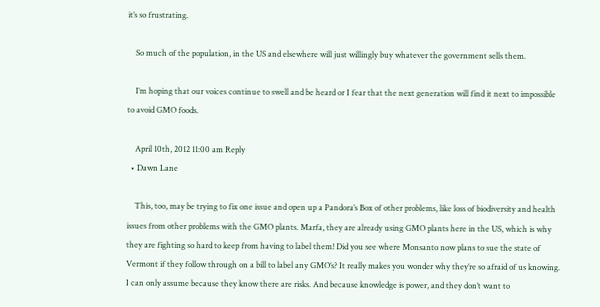it’s so frustrating.

    So much of the population, in the US and elsewhere will just willingly buy whatever the government sells them.

    I’m hoping that our voices continue to swell and be heard or I fear that the next generation will find it next to impossible to avoid GMO foods.

    April 10th, 2012 11:00 am Reply
  • Dawn Lane

    This, too, may be trying to fix one issue and open up a Pandora’s Box of other problems, like loss of biodiversity and health issues from other problems with the GMO plants. Marfa, they are already using GMO plants here in the US, which is why they are fighting so hard to keep from having to label them! Did you see where Monsanto now plans to sue the state of Vermont if they follow through on a bill to label any GMO’s? It really makes you wonder why they’re so afraid of us knowing. I can only assume because they know there are risks. And because knowledge is power, and they don’t want to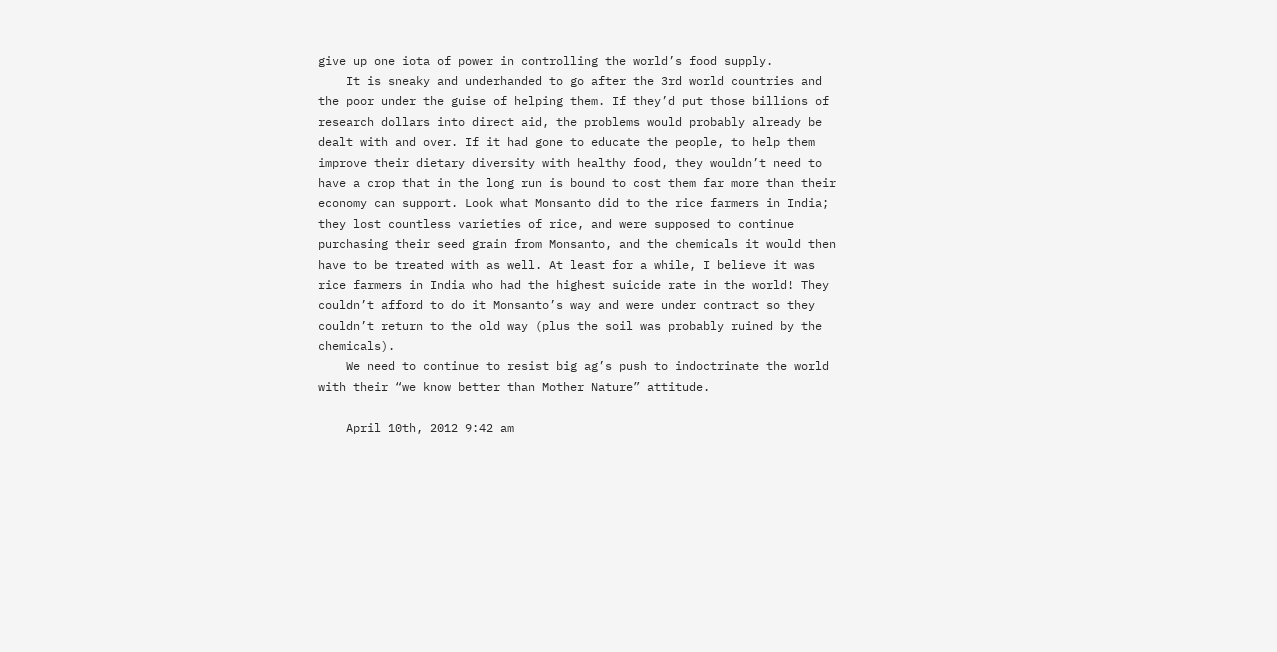give up one iota of power in controlling the world’s food supply.
    It is sneaky and underhanded to go after the 3rd world countries and the poor under the guise of helping them. If they’d put those billions of research dollars into direct aid, the problems would probably already be dealt with and over. If it had gone to educate the people, to help them improve their dietary diversity with healthy food, they wouldn’t need to have a crop that in the long run is bound to cost them far more than their economy can support. Look what Monsanto did to the rice farmers in India; they lost countless varieties of rice, and were supposed to continue purchasing their seed grain from Monsanto, and the chemicals it would then have to be treated with as well. At least for a while, I believe it was rice farmers in India who had the highest suicide rate in the world! They couldn’t afford to do it Monsanto’s way and were under contract so they couldn’t return to the old way (plus the soil was probably ruined by the chemicals).
    We need to continue to resist big ag’s push to indoctrinate the world with their “we know better than Mother Nature” attitude.

    April 10th, 2012 9:42 am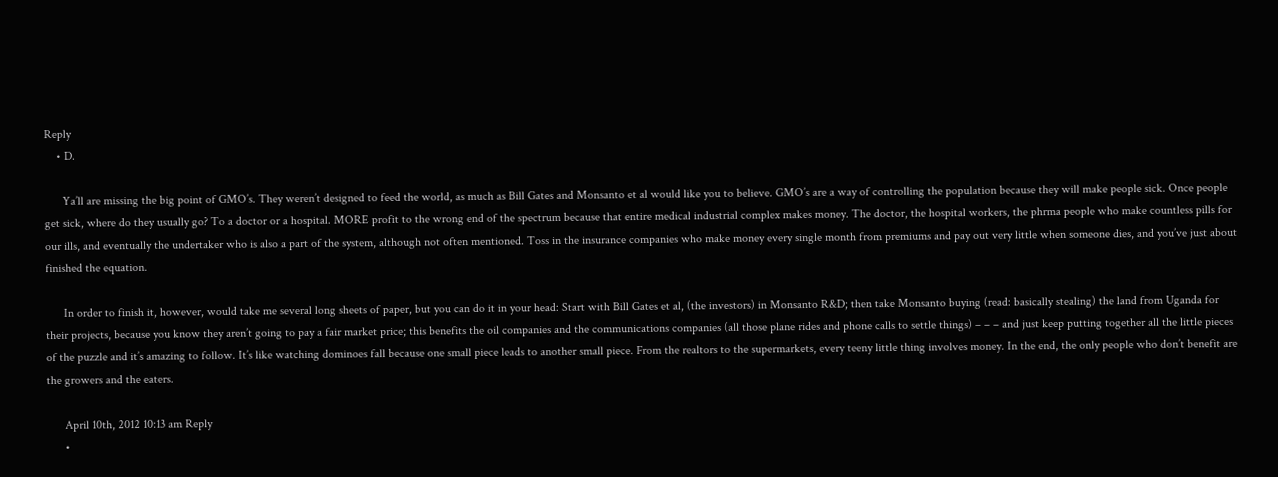Reply
    • D.

      Ya’ll are missing the big point of GMO’s. They weren’t designed to feed the world, as much as Bill Gates and Monsanto et al would like you to believe. GMO’s are a way of controlling the population because they will make people sick. Once people get sick, where do they usually go? To a doctor or a hospital. MORE profit to the wrong end of the spectrum because that entire medical industrial complex makes money. The doctor, the hospital workers, the phrma people who make countless pills for our ills, and eventually the undertaker who is also a part of the system, although not often mentioned. Toss in the insurance companies who make money every single month from premiums and pay out very little when someone dies, and you’ve just about finished the equation.

      In order to finish it, however, would take me several long sheets of paper, but you can do it in your head: Start with Bill Gates et al, (the investors) in Monsanto R&D; then take Monsanto buying (read: basically stealing) the land from Uganda for their projects, because you know they aren’t going to pay a fair market price; this benefits the oil companies and the communications companies (all those plane rides and phone calls to settle things) – – – and just keep putting together all the little pieces of the puzzle and it’s amazing to follow. It’s like watching dominoes fall because one small piece leads to another small piece. From the realtors to the supermarkets, every teeny little thing involves money. In the end, the only people who don’t benefit are the growers and the eaters.

      April 10th, 2012 10:13 am Reply
      •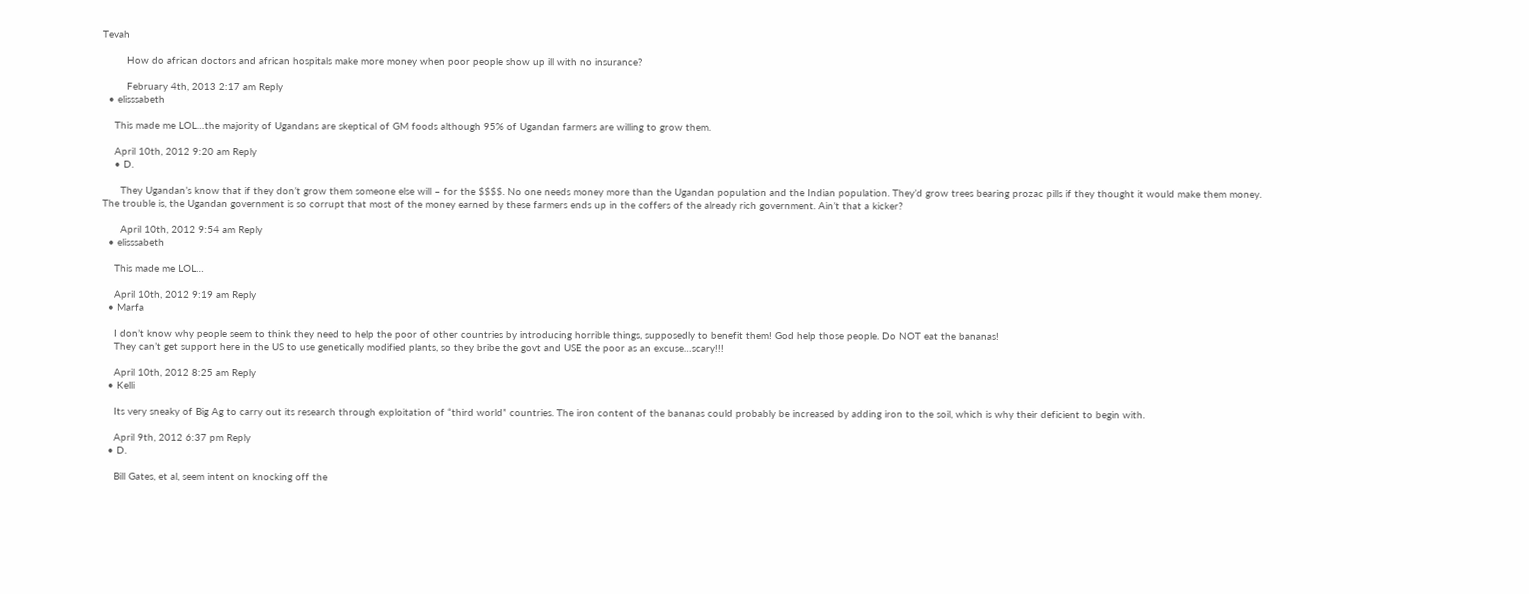Tevah

        How do african doctors and african hospitals make more money when poor people show up ill with no insurance?

        February 4th, 2013 2:17 am Reply
  • elisssabeth

    This made me LOL…the majority of Ugandans are skeptical of GM foods although 95% of Ugandan farmers are willing to grow them.

    April 10th, 2012 9:20 am Reply
    • D.

      They Ugandan’s know that if they don’t grow them someone else will – for the $$$$. No one needs money more than the Ugandan population and the Indian population. They’d grow trees bearing prozac pills if they thought it would make them money. The trouble is, the Ugandan government is so corrupt that most of the money earned by these farmers ends up in the coffers of the already rich government. Ain’t that a kicker?

      April 10th, 2012 9:54 am Reply
  • elisssabeth

    This made me LOL…

    April 10th, 2012 9:19 am Reply
  • Marfa

    I don’t know why people seem to think they need to help the poor of other countries by introducing horrible things, supposedly to benefit them! God help those people. Do NOT eat the bananas!
    They can’t get support here in the US to use genetically modified plants, so they bribe the govt and USE the poor as an excuse…scary!!!

    April 10th, 2012 8:25 am Reply
  • Kelli

    Its very sneaky of Big Ag to carry out its research through exploitation of “third world” countries. The iron content of the bananas could probably be increased by adding iron to the soil, which is why their deficient to begin with.

    April 9th, 2012 6:37 pm Reply
  • D.

    Bill Gates, et al, seem intent on knocking off the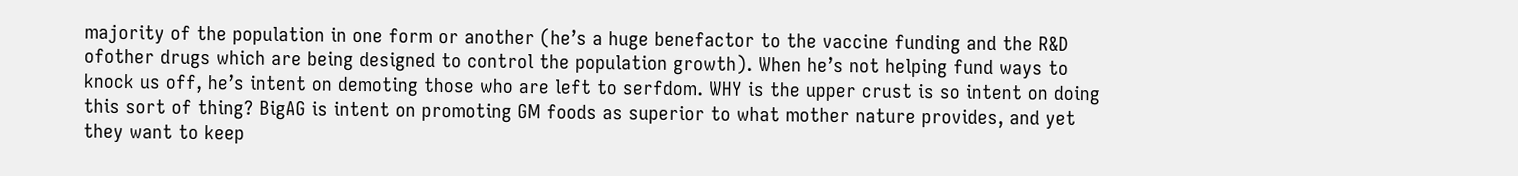majority of the population in one form or another (he’s a huge benefactor to the vaccine funding and the R&D ofother drugs which are being designed to control the population growth). When he’s not helping fund ways to knock us off, he’s intent on demoting those who are left to serfdom. WHY is the upper crust is so intent on doing this sort of thing? BigAG is intent on promoting GM foods as superior to what mother nature provides, and yet they want to keep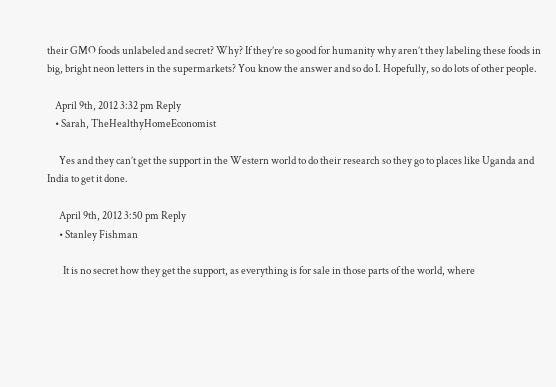their GMO foods unlabeled and secret? Why? If they’re so good for humanity why aren’t they labeling these foods in big, bright neon letters in the supermarkets? You know the answer and so do I. Hopefully, so do lots of other people.

    April 9th, 2012 3:32 pm Reply
    • Sarah, TheHealthyHomeEconomist

      Yes and they can’t get the support in the Western world to do their research so they go to places like Uganda and India to get it done.

      April 9th, 2012 3:50 pm Reply
      • Stanley Fishman

        It is no secret how they get the support, as everything is for sale in those parts of the world, where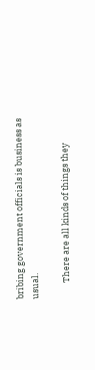bribing government officials is business as usual.

        There are all kinds of things they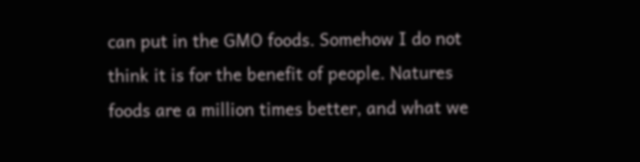can put in the GMO foods. Somehow I do not think it is for the benefit of people. Natures foods are a million times better, and what we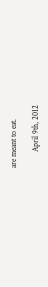are meant to eat.

        April 9th, 2012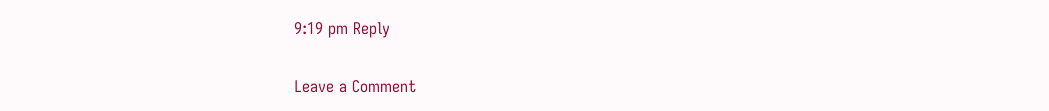9:19 pm Reply

Leave a Comment